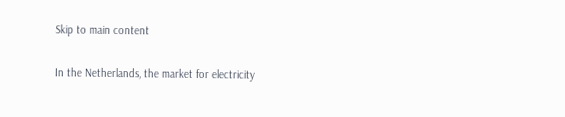Skip to main content

In the Netherlands, the market for electricity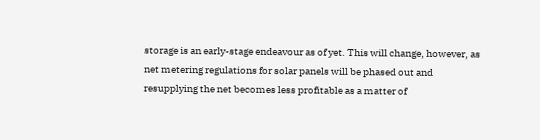storage is an early-stage endeavour as of yet. This will change, however, as net metering regulations for solar panels will be phased out and resupplying the net becomes less profitable as a matter of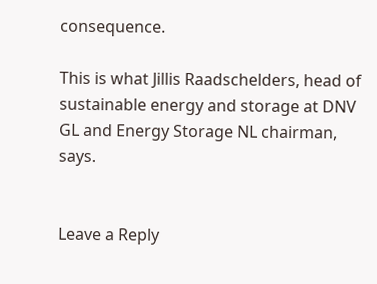consequence.

This is what Jillis Raadschelders, head of sustainable energy and storage at DNV GL and Energy Storage NL chairman, says.


Leave a Reply